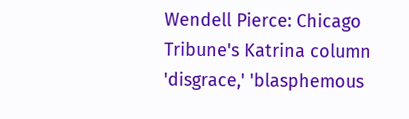Wendell Pierce: Chicago Tribune's Katrina column 'disgrace,' 'blasphemous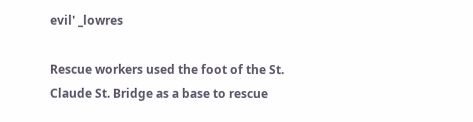evil' _lowres

Rescue workers used the foot of the St. Claude St. Bridge as a base to rescue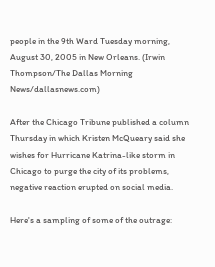people in the 9th Ward Tuesday morning, August 30, 2005 in New Orleans. (Irwin Thompson/The Dallas Morning News/dallasnews.com)

After the Chicago Tribune published a column Thursday in which Kristen McQueary said she wishes for Hurricane Katrina-like storm in Chicago to purge the city of its problems, negative reaction erupted on social media.

Here's a sampling of some of the outrage: